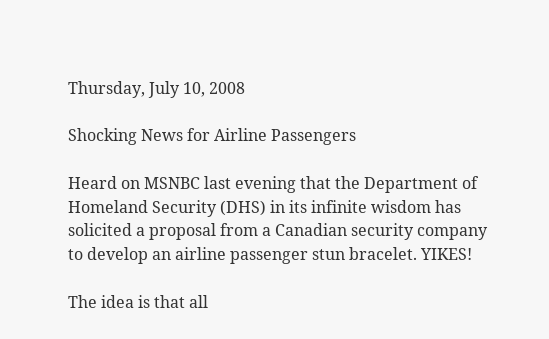Thursday, July 10, 2008

Shocking News for Airline Passengers

Heard on MSNBC last evening that the Department of Homeland Security (DHS) in its infinite wisdom has solicited a proposal from a Canadian security company to develop an airline passenger stun bracelet. YIKES!

The idea is that all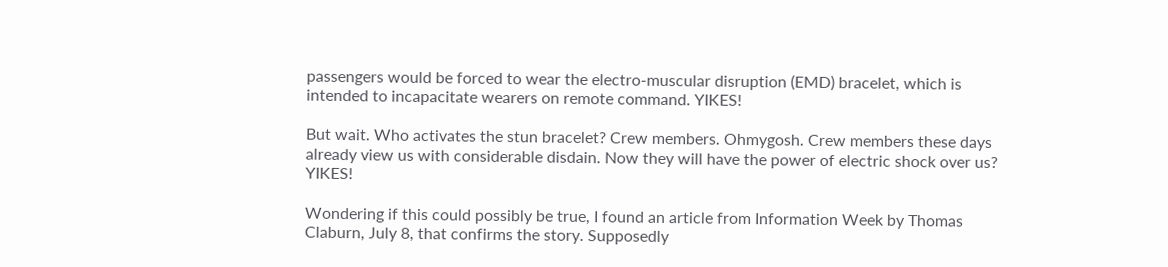passengers would be forced to wear the electro-muscular disruption (EMD) bracelet, which is intended to incapacitate wearers on remote command. YIKES!

But wait. Who activates the stun bracelet? Crew members. Ohmygosh. Crew members these days already view us with considerable disdain. Now they will have the power of electric shock over us? YIKES!

Wondering if this could possibly be true, I found an article from Information Week by Thomas Claburn, July 8, that confirms the story. Supposedly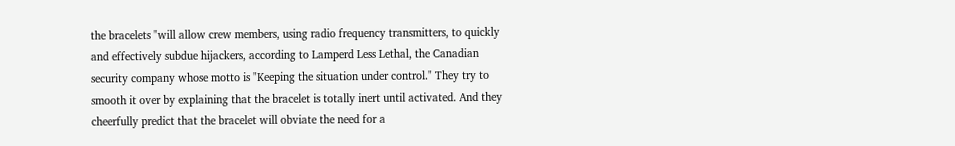the bracelets "will allow crew members, using radio frequency transmitters, to quickly and effectively subdue hijackers, according to Lamperd Less Lethal, the Canadian security company whose motto is "Keeping the situation under control." They try to smooth it over by explaining that the bracelet is totally inert until activated. And they cheerfully predict that the bracelet will obviate the need for a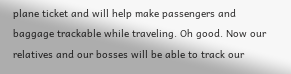plane ticket and will help make passengers and baggage trackable while traveling. Oh good. Now our relatives and our bosses will be able to track our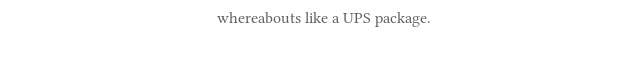whereabouts like a UPS package.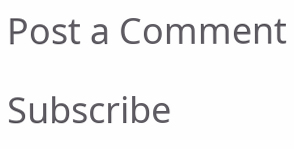Post a Comment

Subscribe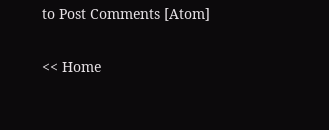to Post Comments [Atom]

<< Home